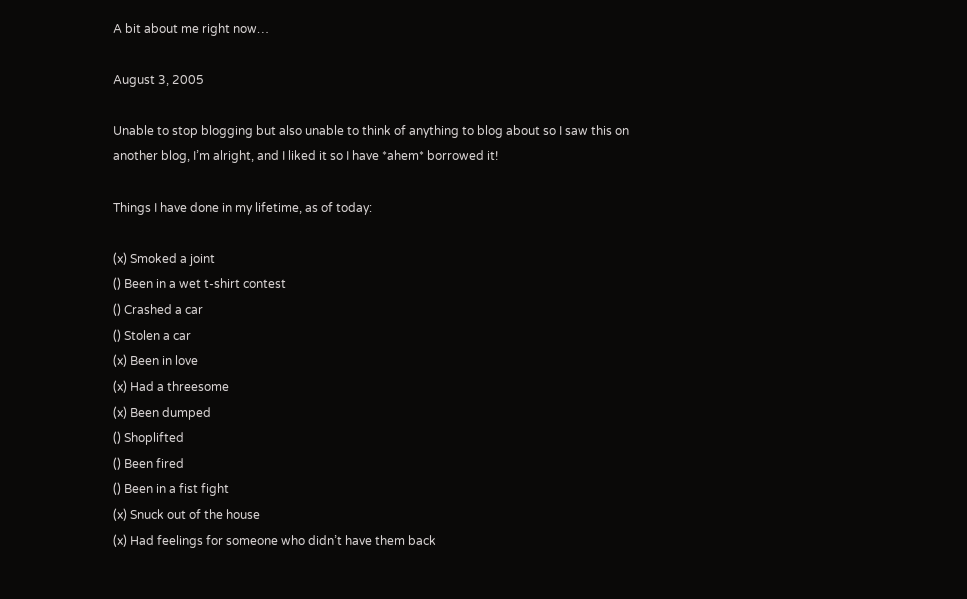A bit about me right now…

August 3, 2005

Unable to stop blogging but also unable to think of anything to blog about so I saw this on another blog, I’m alright, and I liked it so I have *ahem* borrowed it!

Things I have done in my lifetime, as of today:

(x) Smoked a joint
() Been in a wet t-shirt contest
() Crashed a car
() Stolen a car
(x) Been in love
(x) Had a threesome
(x) Been dumped
() Shoplifted
() Been fired
() Been in a fist fight
(x) Snuck out of the house
(x) Had feelings for someone who didn’t have them back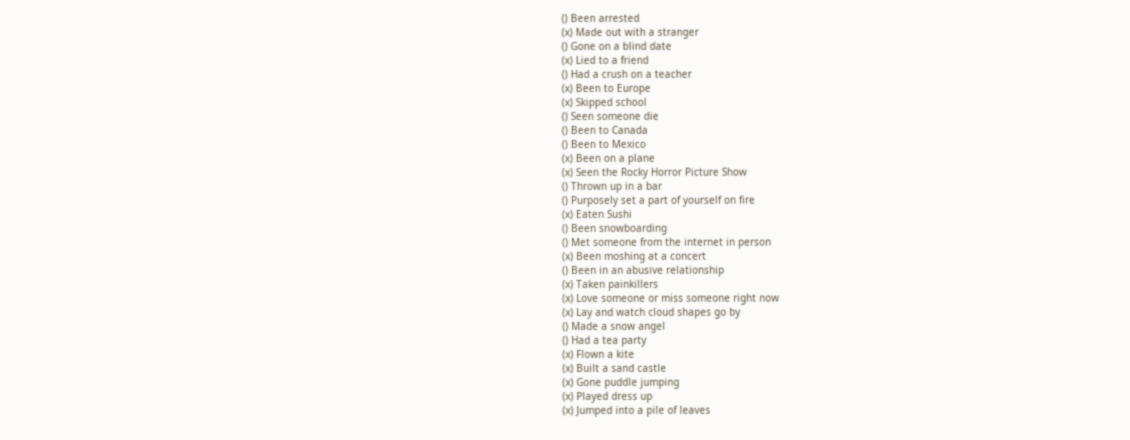() Been arrested
(x) Made out with a stranger
() Gone on a blind date
(x) Lied to a friend
() Had a crush on a teacher
(x) Been to Europe
(x) Skipped school
() Seen someone die
() Been to Canada
() Been to Mexico
(x) Been on a plane
(x) Seen the Rocky Horror Picture Show
() Thrown up in a bar
() Purposely set a part of yourself on fire
(x) Eaten Sushi
() Been snowboarding
() Met someone from the internet in person
(x) Been moshing at a concert
() Been in an abusive relationship
(x) Taken painkillers
(x) Love someone or miss someone right now
(x) Lay and watch cloud shapes go by
() Made a snow angel
() Had a tea party
(x) Flown a kite
(x) Built a sand castle
(x) Gone puddle jumping
(x) Played dress up
(x) Jumped into a pile of leaves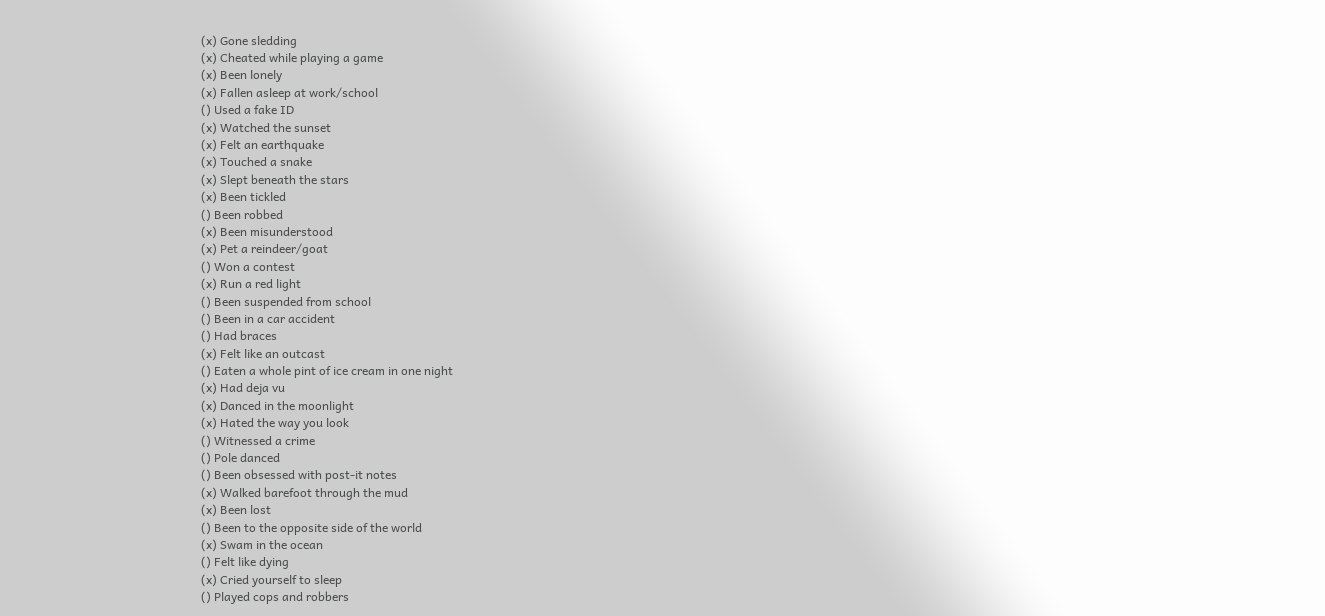(x) Gone sledding
(x) Cheated while playing a game
(x) Been lonely
(x) Fallen asleep at work/school
() Used a fake ID
(x) Watched the sunset
(x) Felt an earthquake
(x) Touched a snake
(x) Slept beneath the stars
(x) Been tickled
() Been robbed
(x) Been misunderstood
(x) Pet a reindeer/goat
() Won a contest
(x) Run a red light
() Been suspended from school
() Been in a car accident
() Had braces
(x) Felt like an outcast
() Eaten a whole pint of ice cream in one night
(x) Had deja vu
(x) Danced in the moonlight
(x) Hated the way you look
() Witnessed a crime
() Pole danced
() Been obsessed with post-it notes
(x) Walked barefoot through the mud
(x) Been lost
() Been to the opposite side of the world
(x) Swam in the ocean
() Felt like dying
(x) Cried yourself to sleep
() Played cops and robbers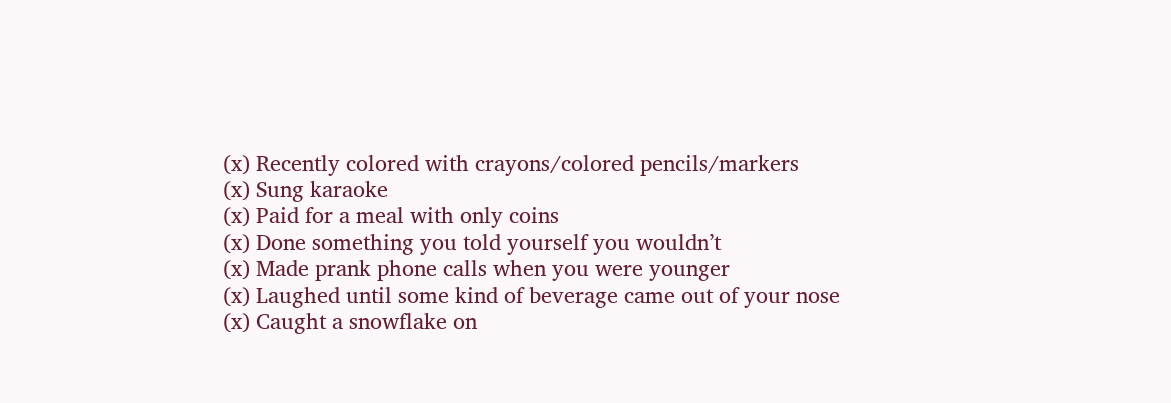(x) Recently colored with crayons/colored pencils/markers
(x) Sung karaoke
(x) Paid for a meal with only coins
(x) Done something you told yourself you wouldn’t
(x) Made prank phone calls when you were younger
(x) Laughed until some kind of beverage came out of your nose
(x) Caught a snowflake on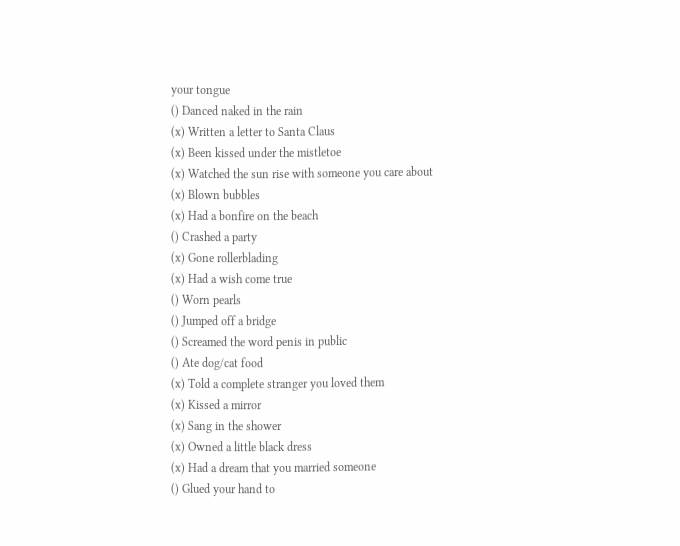your tongue
() Danced naked in the rain
(x) Written a letter to Santa Claus
(x) Been kissed under the mistletoe
(x) Watched the sun rise with someone you care about
(x) Blown bubbles
(x) Had a bonfire on the beach
() Crashed a party
(x) Gone rollerblading
(x) Had a wish come true
() Worn pearls
() Jumped off a bridge
() Screamed the word penis in public
() Ate dog/cat food
(x) Told a complete stranger you loved them
(x) Kissed a mirror
(x) Sang in the shower
(x) Owned a little black dress
(x) Had a dream that you married someone
() Glued your hand to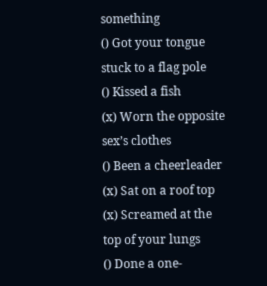something
() Got your tongue stuck to a flag pole
() Kissed a fish
(x) Worn the opposite sex’s clothes
() Been a cheerleader
(x) Sat on a roof top
(x) Screamed at the top of your lungs
() Done a one-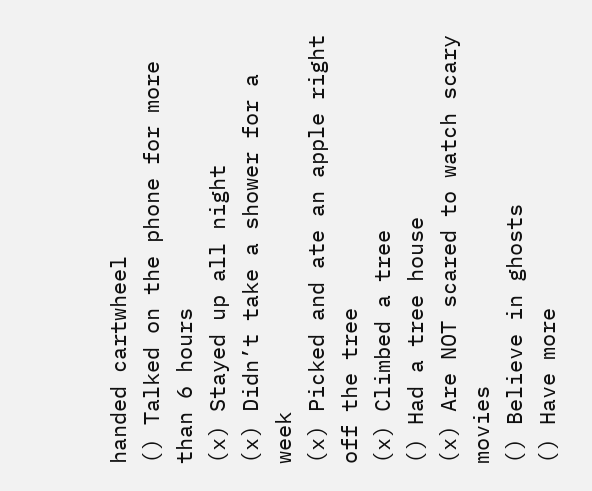handed cartwheel
() Talked on the phone for more than 6 hours
(x) Stayed up all night
(x) Didn’t take a shower for a week
(x) Picked and ate an apple right off the tree
(x) Climbed a tree
() Had a tree house
(x) Are NOT scared to watch scary movies
() Believe in ghosts
() Have more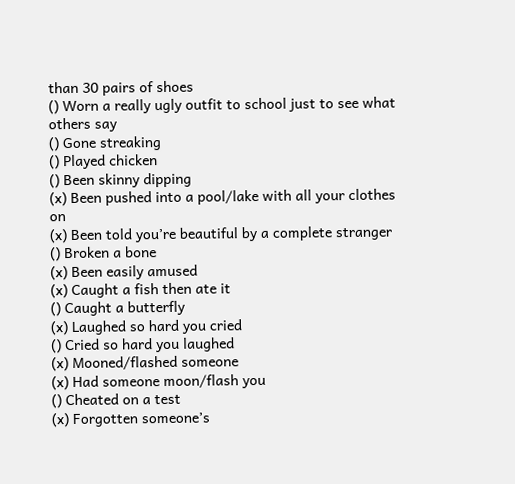than 30 pairs of shoes
() Worn a really ugly outfit to school just to see what others say
() Gone streaking
() Played chicken
() Been skinny dipping
(x) Been pushed into a pool/lake with all your clothes on
(x) Been told you’re beautiful by a complete stranger
() Broken a bone
(x) Been easily amused
(x) Caught a fish then ate it
() Caught a butterfly
(x) Laughed so hard you cried
() Cried so hard you laughed
(x) Mooned/flashed someone
(x) Had someone moon/flash you
() Cheated on a test
(x) Forgotten someone’s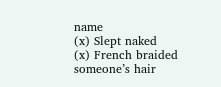name
(x) Slept naked
(x) French braided someone’s hair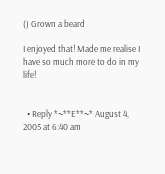() Grown a beard

I enjoyed that! Made me realise I have so much more to do in my life!


  • Reply *~**E**~* August 4, 2005 at 6:40 am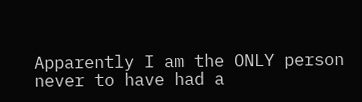Apparently I am the ONLY person never to have had a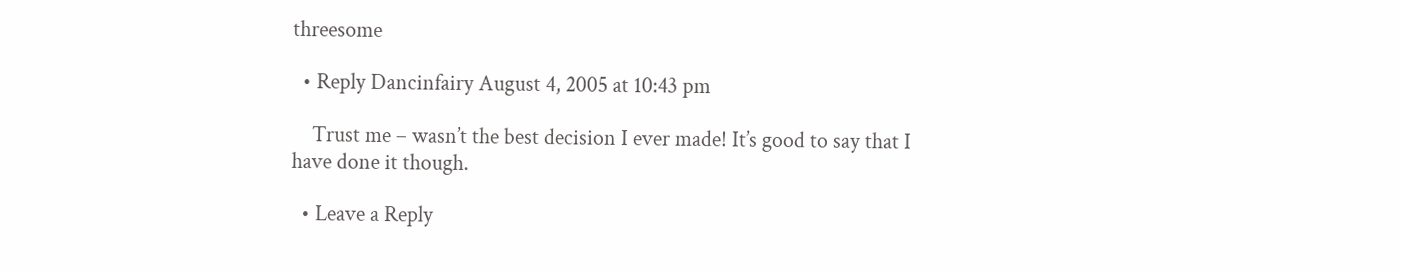threesome

  • Reply Dancinfairy August 4, 2005 at 10:43 pm

    Trust me – wasn’t the best decision I ever made! It’s good to say that I have done it though.

  • Leave a Reply